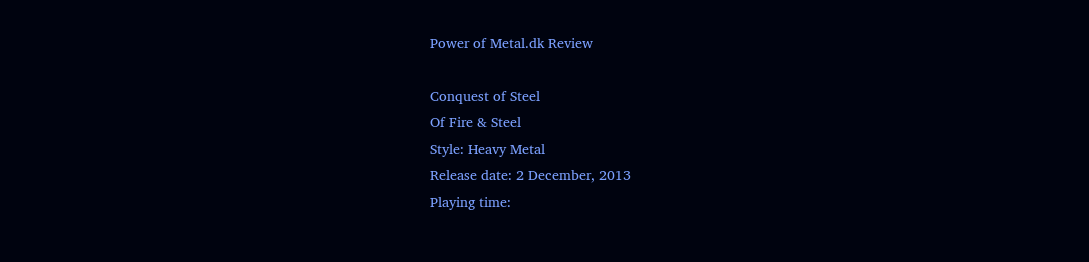Power of Metal.dk Review

Conquest of Steel
Of Fire & Steel
Style: Heavy Metal
Release date: 2 December, 2013
Playing time: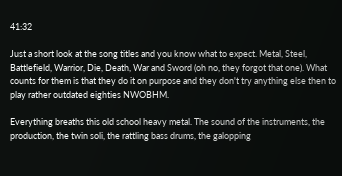41:32

Just a short look at the song titles and you know what to expect. Metal, Steel, Battlefield, Warrior, Die, Death, War and Sword (oh no, they forgot that one). What counts for them is that they do it on purpose and they don't try anything else then to play rather outdated eighties NWOBHM.

Everything breaths this old school heavy metal. The sound of the instruments, the production, the twin soli, the rattling bass drums, the galopping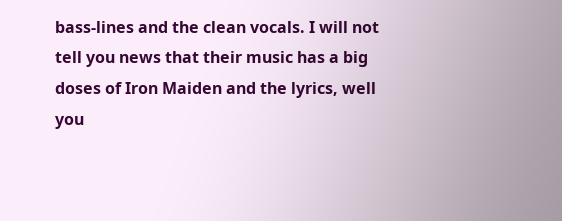bass-lines and the clean vocals. I will not tell you news that their music has a big doses of Iron Maiden and the lyrics, well you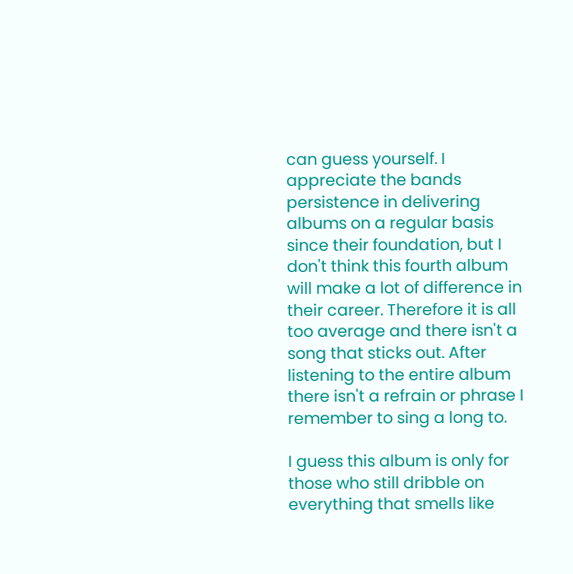can guess yourself. I appreciate the bands persistence in delivering albums on a regular basis since their foundation, but I don't think this fourth album will make a lot of difference in their career. Therefore it is all too average and there isn't a song that sticks out. After listening to the entire album there isn't a refrain or phrase I remember to sing a long to.

I guess this album is only for those who still dribble on everything that smells like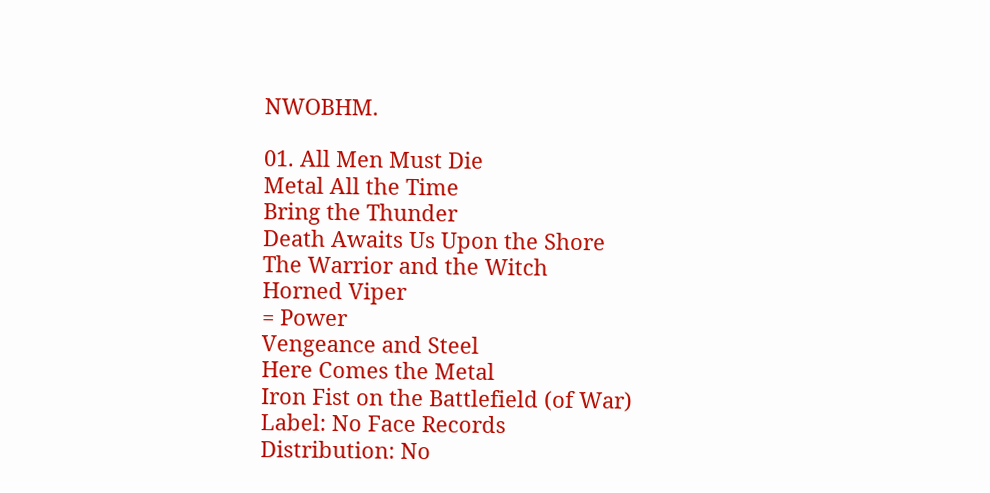NWOBHM.

01. All Men Must Die
Metal All the Time
Bring the Thunder
Death Awaits Us Upon the Shore
The Warrior and the Witch
Horned Viper
= Power
Vengeance and Steel
Here Comes the Metal
Iron Fist on the Battlefield (of War)
Label: No Face Records
Distribution: No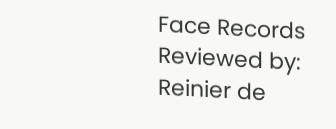Face Records
Reviewed by: Reinier de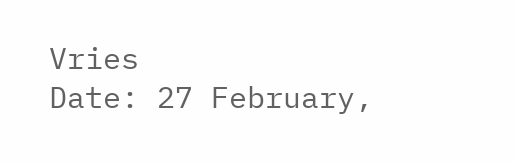Vries
Date: 27 February,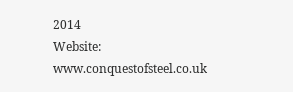2014
Website: www.conquestofsteel.co.uk